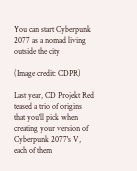You can start Cyberpunk 2077 as a nomad living outside the city

(Image credit: CDPR)

Last year, CD Projekt Red teased a trio of origins that you'll pick when creating your version of Cyberpunk 2077's V, each of them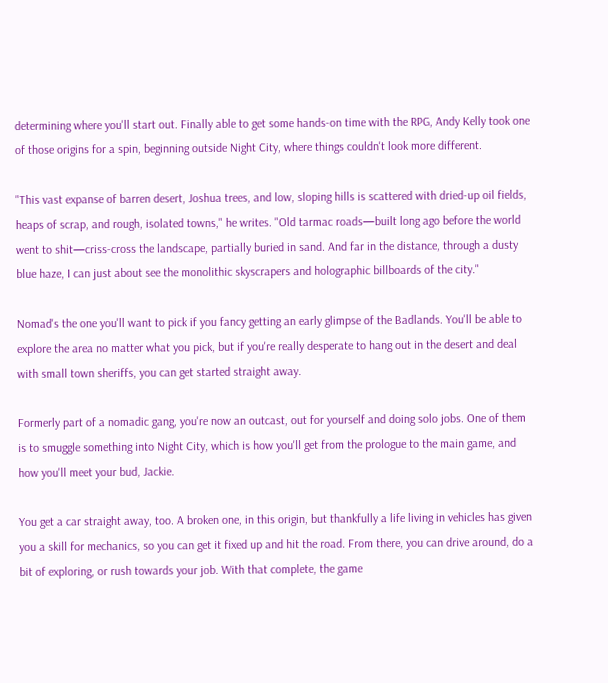determining where you'll start out. Finally able to get some hands-on time with the RPG, Andy Kelly took one of those origins for a spin, beginning outside Night City, where things couldn't look more different.

"This vast expanse of barren desert, Joshua trees, and low, sloping hills is scattered with dried-up oil fields, heaps of scrap, and rough, isolated towns," he writes. "Old tarmac roads—built long ago before the world went to shit—criss-cross the landscape, partially buried in sand. And far in the distance, through a dusty blue haze, I can just about see the monolithic skyscrapers and holographic billboards of the city."

Nomad's the one you'll want to pick if you fancy getting an early glimpse of the Badlands. You'll be able to explore the area no matter what you pick, but if you're really desperate to hang out in the desert and deal with small town sheriffs, you can get started straight away.

Formerly part of a nomadic gang, you're now an outcast, out for yourself and doing solo jobs. One of them is to smuggle something into Night City, which is how you'll get from the prologue to the main game, and how you'll meet your bud, Jackie.

You get a car straight away, too. A broken one, in this origin, but thankfully a life living in vehicles has given you a skill for mechanics, so you can get it fixed up and hit the road. From there, you can drive around, do a bit of exploring, or rush towards your job. With that complete, the game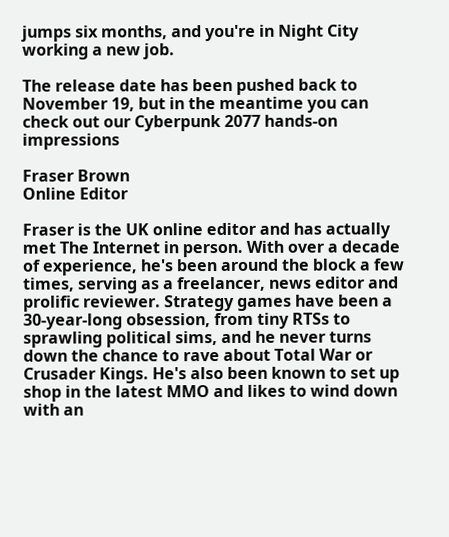jumps six months, and you're in Night City working a new job.

The release date has been pushed back to November 19, but in the meantime you can check out our Cyberpunk 2077 hands-on impressions

Fraser Brown
Online Editor

Fraser is the UK online editor and has actually met The Internet in person. With over a decade of experience, he's been around the block a few times, serving as a freelancer, news editor and prolific reviewer. Strategy games have been a 30-year-long obsession, from tiny RTSs to sprawling political sims, and he never turns down the chance to rave about Total War or Crusader Kings. He's also been known to set up shop in the latest MMO and likes to wind down with an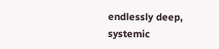endlessly deep, systemic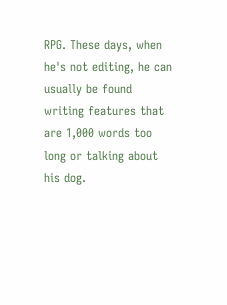RPG. These days, when he's not editing, he can usually be found writing features that are 1,000 words too long or talking about his dog.